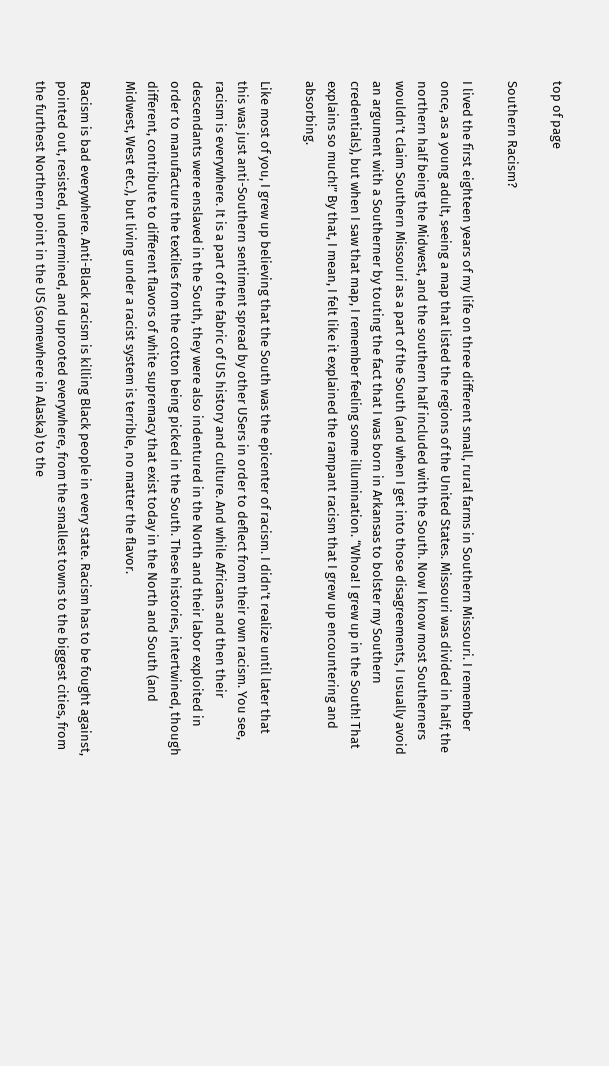top of page

Southern Racism?

I lived the first eighteen years of my life on three different small, rural farms in Southern Missouri. I remember once, as a young adult, seeing a map that listed the regions of the United States. Missouri was divided in half; the northern half being the Midwest, and the southern half included with the South. Now I know most Southerners wouldn’t claim Southern Missouri as a part of the South (and when I get into those disagreements, I usually avoid an argument with a Southerner by touting the fact that I was born in Arkansas to bolster my Southern credentials), but when I saw that map, I remember feeling some illumination. “Whoa! I grew up in the South! That explains so much!” By that, I mean, I felt like it explained the rampant racism that I grew up encountering and absorbing.

Like most of you, I grew up believing that the South was the epicenter of racism. I didn’t realize until later that this was just anti-Southern sentiment spread by other USers in order to deflect from their own racism. You see, racism is everywhere. It is a part of the fabric of US history and culture. And while Africans and then their descendants were enslaved in the South, they were also indentured in the North and their labor exploited in order to manufacture the textiles from the cotton being picked in the South. These histories, intertwined, though different, contribute to different flavors of white supremacy that exist today in the North and South (and Midwest, West etc.), but living under a racist system is terrible, no matter the flavor.

Racism is bad everywhere. Anti-Black racism is killing Black people in every state. Racism has to be fought against, pointed out, resisted, undermined, and uprooted everywhere, from the smallest towns to the biggest cities, from the furthest Northern point in the US (somewhere in Alaska) to the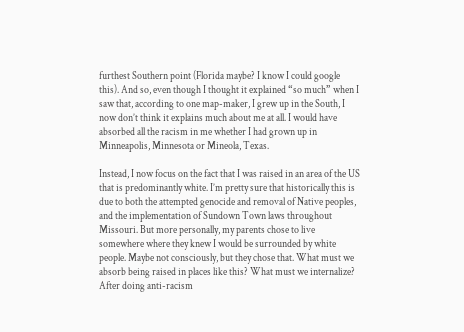furthest Southern point (Florida maybe? I know I could google this). And so, even though I thought it explained “so much” when I saw that, according to one map-maker, I grew up in the South, I now don’t think it explains much about me at all. I would have absorbed all the racism in me whether I had grown up in Minneapolis, Minnesota or Mineola, Texas.

Instead, I now focus on the fact that I was raised in an area of the US that is predominantly white. I’m pretty sure that historically this is due to both the attempted genocide and removal of Native peoples, and the implementation of Sundown Town laws throughout Missouri. But more personally, my parents chose to live somewhere where they knew I would be surrounded by white people. Maybe not consciously, but they chose that. What must we absorb being raised in places like this? What must we internalize? After doing anti-racism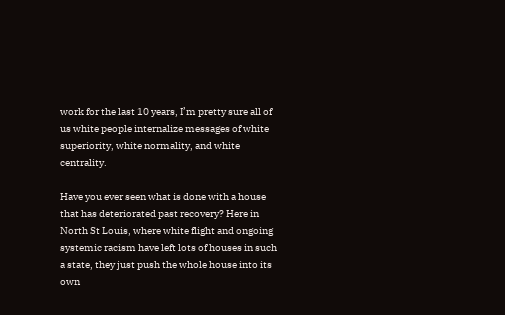work for the last 10 years, I’m pretty sure all of us white people internalize messages of white superiority, white normality, and white centrality.

Have you ever seen what is done with a house that has deteriorated past recovery? Here in North St Louis, where white flight and ongoing systemic racism have left lots of houses in such a state, they just push the whole house into its own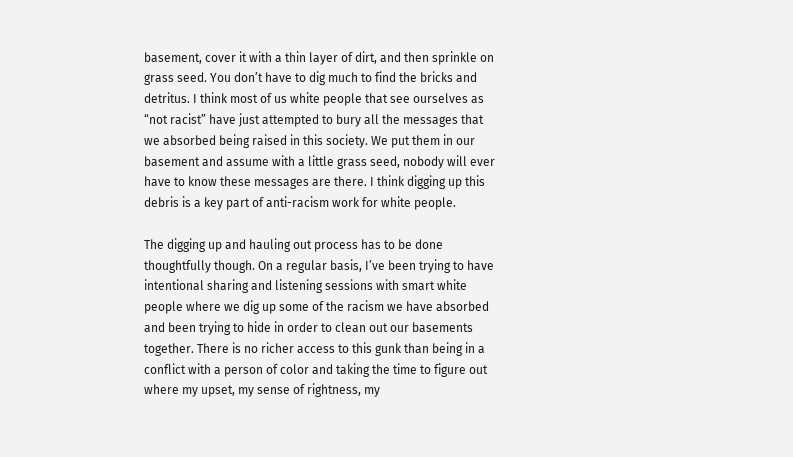basement, cover it with a thin layer of dirt, and then sprinkle on grass seed. You don’t have to dig much to find the bricks and detritus. I think most of us white people that see ourselves as “not racist” have just attempted to bury all the messages that we absorbed being raised in this society. We put them in our basement and assume with a little grass seed, nobody will ever have to know these messages are there. I think digging up this debris is a key part of anti-racism work for white people.

The digging up and hauling out process has to be done thoughtfully though. On a regular basis, I’ve been trying to have intentional sharing and listening sessions with smart white people where we dig up some of the racism we have absorbed and been trying to hide in order to clean out our basements together. There is no richer access to this gunk than being in a conflict with a person of color and taking the time to figure out where my upset, my sense of rightness, my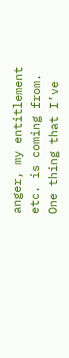anger, my entitlement etc. is coming from. One thing that I’ve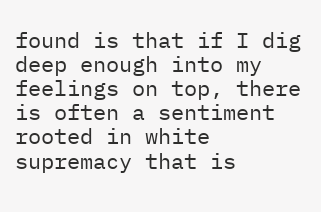found is that if I dig deep enough into my feelings on top, there is often a sentiment rooted in white supremacy that is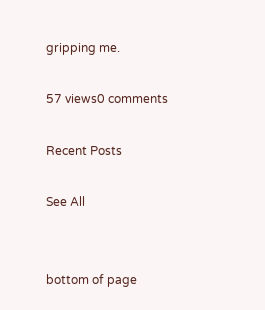gripping me.

57 views0 comments

Recent Posts

See All


bottom of page